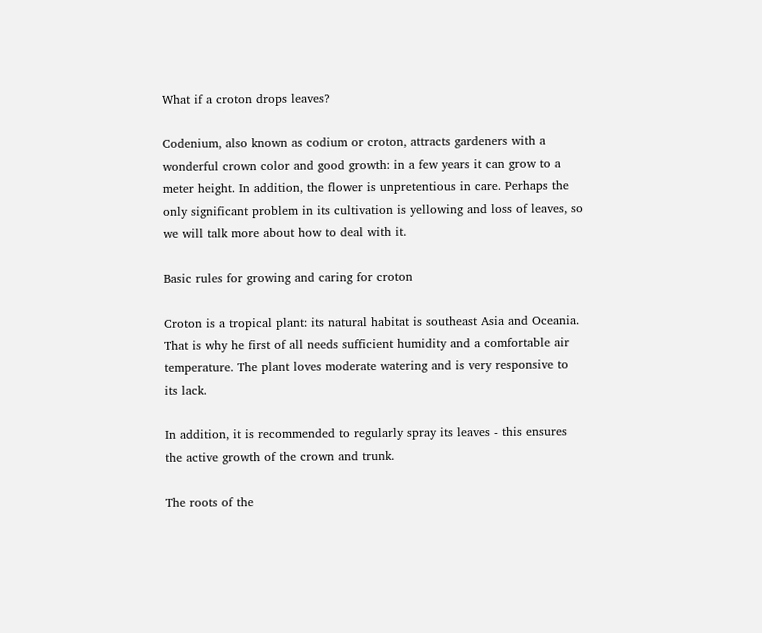What if a croton drops leaves?

Codenium, also known as codium or croton, attracts gardeners with a wonderful crown color and good growth: in a few years it can grow to a meter height. In addition, the flower is unpretentious in care. Perhaps the only significant problem in its cultivation is yellowing and loss of leaves, so we will talk more about how to deal with it.

Basic rules for growing and caring for croton

Croton is a tropical plant: its natural habitat is southeast Asia and Oceania. That is why he first of all needs sufficient humidity and a comfortable air temperature. The plant loves moderate watering and is very responsive to its lack.

In addition, it is recommended to regularly spray its leaves - this ensures the active growth of the crown and trunk.

The roots of the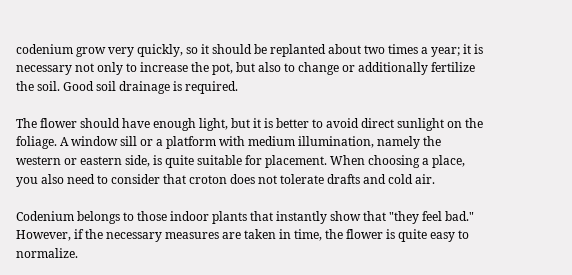codenium grow very quickly, so it should be replanted about two times a year; it is necessary not only to increase the pot, but also to change or additionally fertilize the soil. Good soil drainage is required.

The flower should have enough light, but it is better to avoid direct sunlight on the foliage. A window sill or a platform with medium illumination, namely the western or eastern side, is quite suitable for placement. When choosing a place, you also need to consider that croton does not tolerate drafts and cold air.

Codenium belongs to those indoor plants that instantly show that "they feel bad." However, if the necessary measures are taken in time, the flower is quite easy to normalize.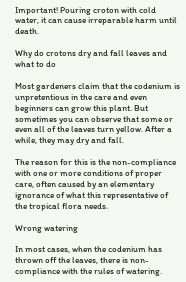Important! Pouring croton with cold water, it can cause irreparable harm until death.

Why do crotons dry and fall leaves and what to do

Most gardeners claim that the codenium is unpretentious in the care and even beginners can grow this plant. But sometimes you can observe that some or even all of the leaves turn yellow. After a while, they may dry and fall.

The reason for this is the non-compliance with one or more conditions of proper care, often caused by an elementary ignorance of what this representative of the tropical flora needs.

Wrong watering

In most cases, when the codenium has thrown off the leaves, there is non-compliance with the rules of watering.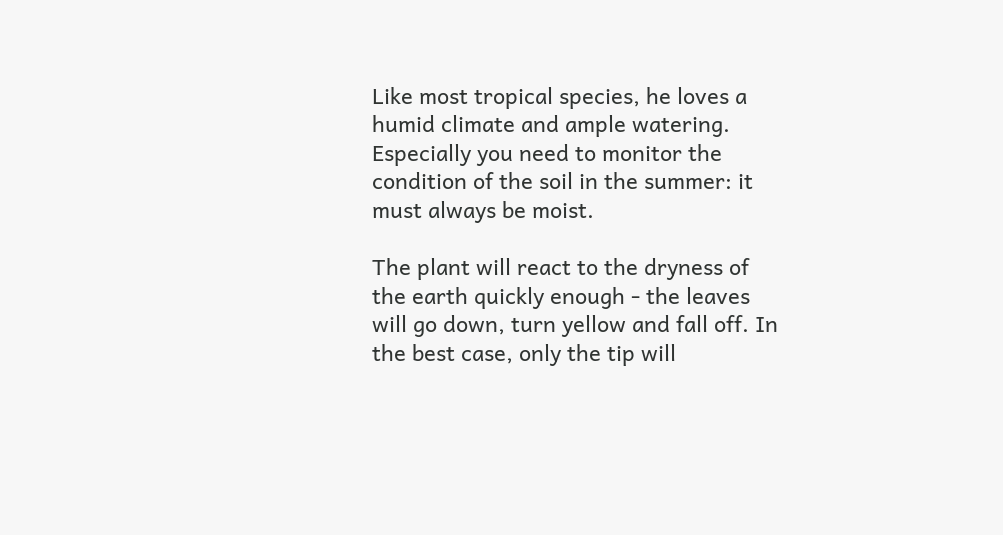Like most tropical species, he loves a humid climate and ample watering. Especially you need to monitor the condition of the soil in the summer: it must always be moist.

The plant will react to the dryness of the earth quickly enough - the leaves will go down, turn yellow and fall off. In the best case, only the tip will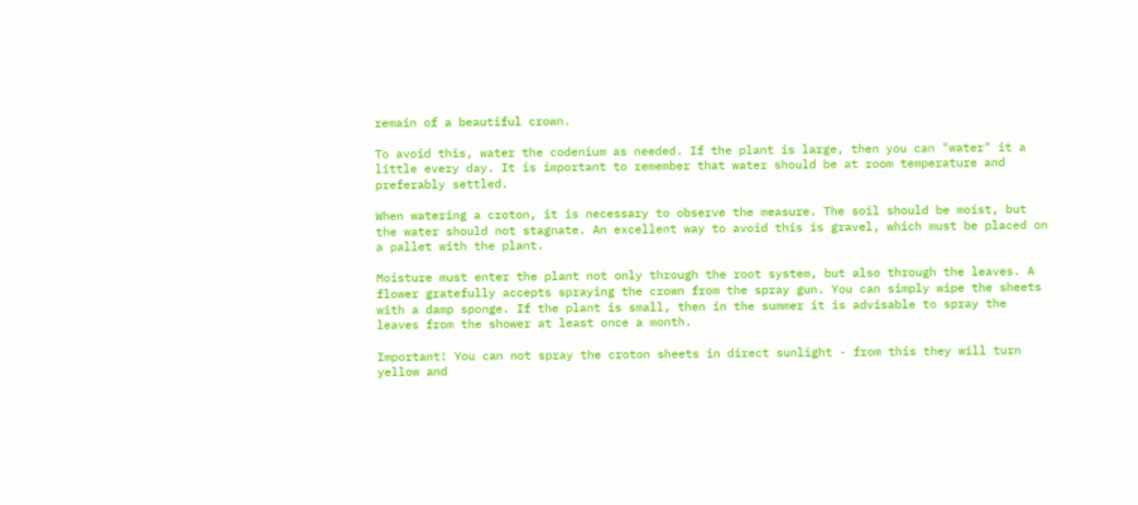remain of a beautiful crown.

To avoid this, water the codenium as needed. If the plant is large, then you can "water" it a little every day. It is important to remember that water should be at room temperature and preferably settled.

When watering a croton, it is necessary to observe the measure. The soil should be moist, but the water should not stagnate. An excellent way to avoid this is gravel, which must be placed on a pallet with the plant.

Moisture must enter the plant not only through the root system, but also through the leaves. A flower gratefully accepts spraying the crown from the spray gun. You can simply wipe the sheets with a damp sponge. If the plant is small, then in the summer it is advisable to spray the leaves from the shower at least once a month.

Important! You can not spray the croton sheets in direct sunlight - from this they will turn yellow and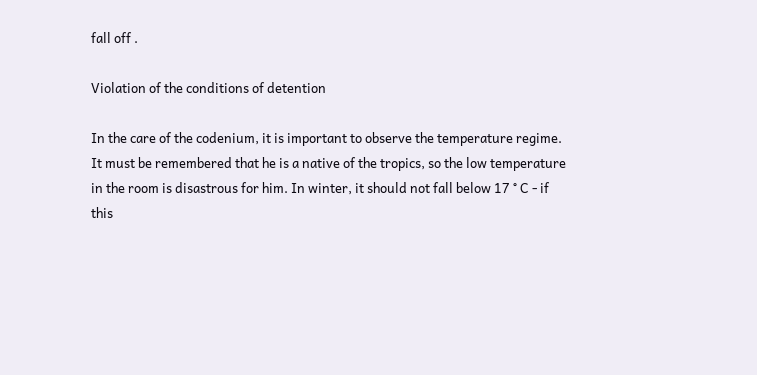fall off .

Violation of the conditions of detention

In the care of the codenium, it is important to observe the temperature regime. It must be remembered that he is a native of the tropics, so the low temperature in the room is disastrous for him. In winter, it should not fall below 17 ° C - if this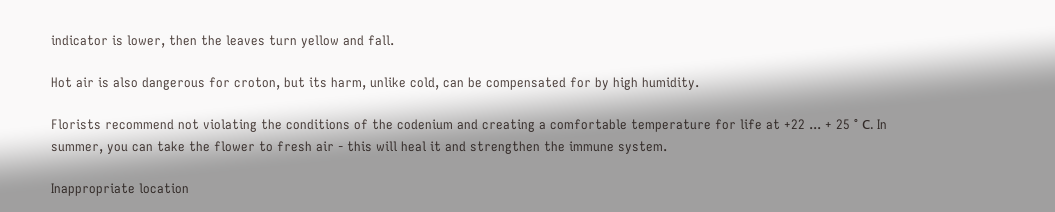indicator is lower, then the leaves turn yellow and fall.

Hot air is also dangerous for croton, but its harm, unlike cold, can be compensated for by high humidity.

Florists recommend not violating the conditions of the codenium and creating a comfortable temperature for life at +22 ... + 25 ° С. In summer, you can take the flower to fresh air - this will heal it and strengthen the immune system.

Inappropriate location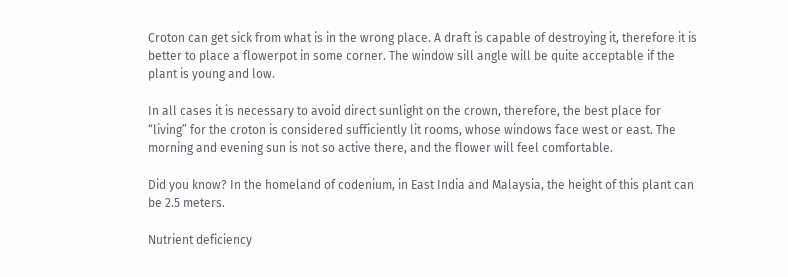Croton can get sick from what is in the wrong place. A draft is capable of destroying it, therefore it is better to place a flowerpot in some corner. The window sill angle will be quite acceptable if the plant is young and low.

In all cases it is necessary to avoid direct sunlight on the crown, therefore, the best place for “living” for the croton is considered sufficiently lit rooms, whose windows face west or east. The morning and evening sun is not so active there, and the flower will feel comfortable.

Did you know? In the homeland of codenium, in East India and Malaysia, the height of this plant can be 2.5 meters.

Nutrient deficiency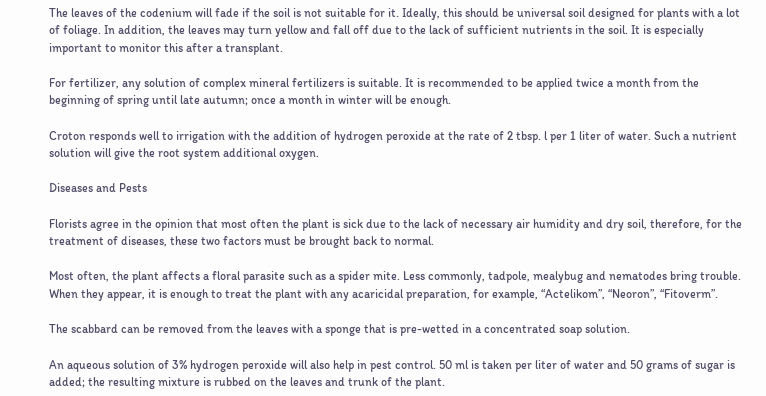The leaves of the codenium will fade if the soil is not suitable for it. Ideally, this should be universal soil designed for plants with a lot of foliage. In addition, the leaves may turn yellow and fall off due to the lack of sufficient nutrients in the soil. It is especially important to monitor this after a transplant.

For fertilizer, any solution of complex mineral fertilizers is suitable. It is recommended to be applied twice a month from the beginning of spring until late autumn; once a month in winter will be enough.

Croton responds well to irrigation with the addition of hydrogen peroxide at the rate of 2 tbsp. l per 1 liter of water. Such a nutrient solution will give the root system additional oxygen.

Diseases and Pests

Florists agree in the opinion that most often the plant is sick due to the lack of necessary air humidity and dry soil, therefore, for the treatment of diseases, these two factors must be brought back to normal.

Most often, the plant affects a floral parasite such as a spider mite. Less commonly, tadpole, mealybug and nematodes bring trouble. When they appear, it is enough to treat the plant with any acaricidal preparation, for example, “Actelikom”, “Neoron”, “Fitoverm”.

The scabbard can be removed from the leaves with a sponge that is pre-wetted in a concentrated soap solution.

An aqueous solution of 3% hydrogen peroxide will also help in pest control. 50 ml is taken per liter of water and 50 grams of sugar is added; the resulting mixture is rubbed on the leaves and trunk of the plant.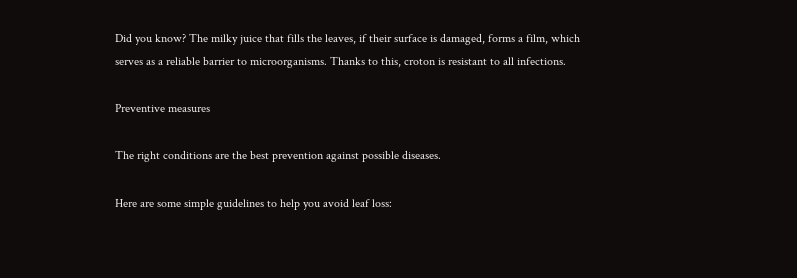Did you know? The milky juice that fills the leaves, if their surface is damaged, forms a film, which serves as a reliable barrier to microorganisms. Thanks to this, croton is resistant to all infections.

Preventive measures

The right conditions are the best prevention against possible diseases.

Here are some simple guidelines to help you avoid leaf loss: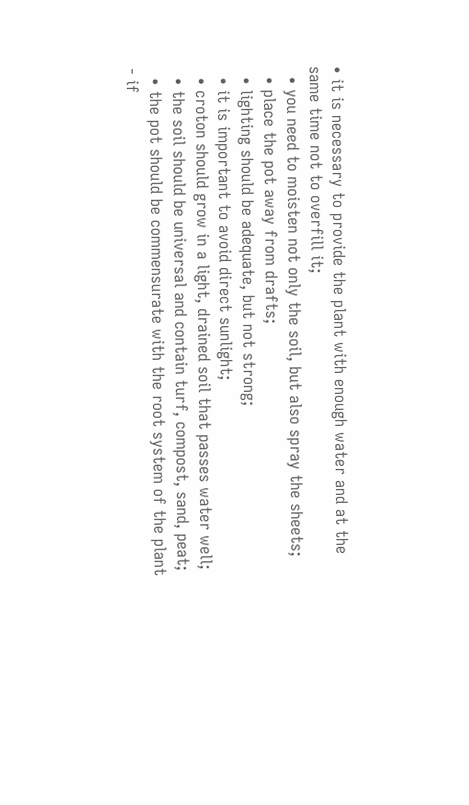• it is necessary to provide the plant with enough water and at the same time not to overfill it;
  • you need to moisten not only the soil, but also spray the sheets;
  • place the pot away from drafts;
  • lighting should be adequate, but not strong;
  • it is important to avoid direct sunlight;
  • croton should grow in a light, drained soil that passes water well;
  • the soil should be universal and contain turf, compost, sand, peat;
  • the pot should be commensurate with the root system of the plant - if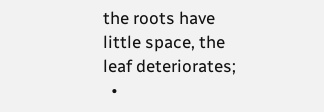the roots have little space, the leaf deteriorates;
  •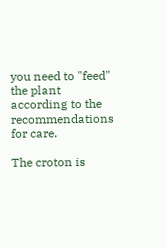you need to "feed" the plant according to the recommendations for care.

The croton is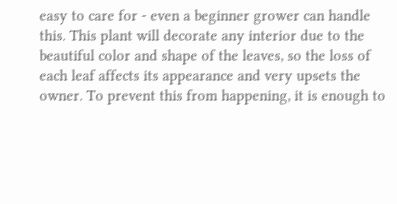easy to care for - even a beginner grower can handle this. This plant will decorate any interior due to the beautiful color and shape of the leaves, so the loss of each leaf affects its appearance and very upsets the owner. To prevent this from happening, it is enough to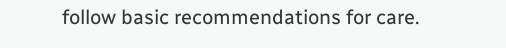follow basic recommendations for care.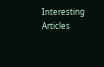Interesting Articles